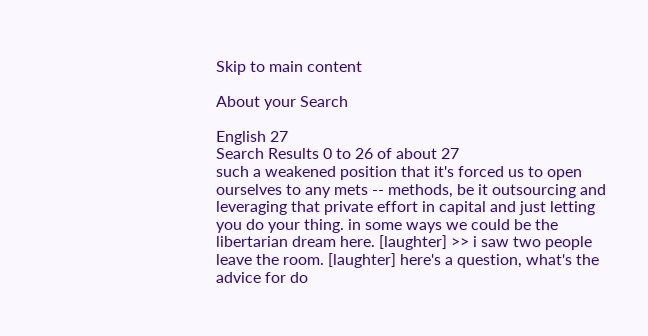Skip to main content

About your Search

English 27
Search Results 0 to 26 of about 27
such a weakened position that it's forced us to open ourselves to any mets -- methods, be it outsourcing and leveraging that private effort in capital and just letting you do your thing. in some ways we could be the libertarian dream here. [laughter] >> i saw two people leave the room. [laughter] here's a question, what's the advice for do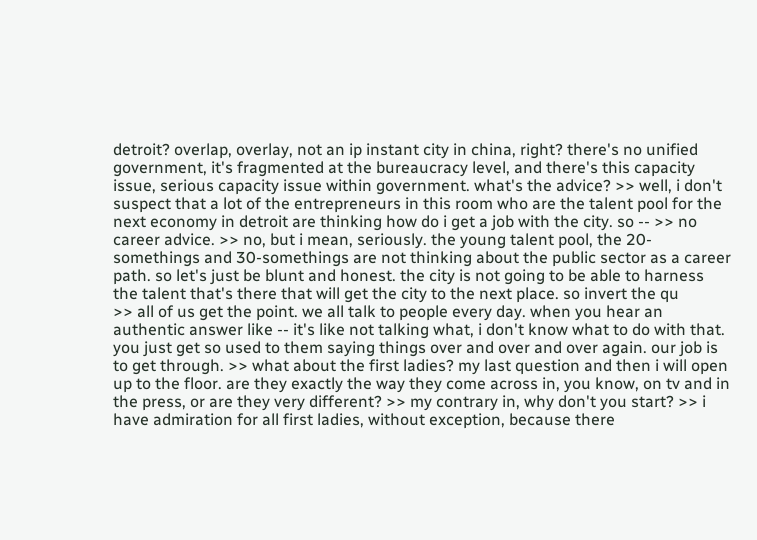detroit? overlap, overlay, not an ip instant city in china, right? there's no unified government, it's fragmented at the bureaucracy level, and there's this capacity issue, serious capacity issue within government. what's the advice? >> well, i don't suspect that a lot of the entrepreneurs in this room who are the talent pool for the next economy in detroit are thinking how do i get a job with the city. so -- >> no career advice. >> no, but i mean, seriously. the young talent pool, the 20-somethings and 30-somethings are not thinking about the public sector as a career path. so let's just be blunt and honest. the city is not going to be able to harness the talent that's there that will get the city to the next place. so invert the qu
>> all of us get the point. we all talk to people every day. when you hear an authentic answer like -- it's like not talking what, i don't know what to do with that. you just get so used to them saying things over and over and over again. our job is to get through. >> what about the first ladies? my last question and then i will open up to the floor. are they exactly the way they come across in, you know, on tv and in the press, or are they very different? >> my contrary in, why don't you start? >> i have admiration for all first ladies, without exception, because there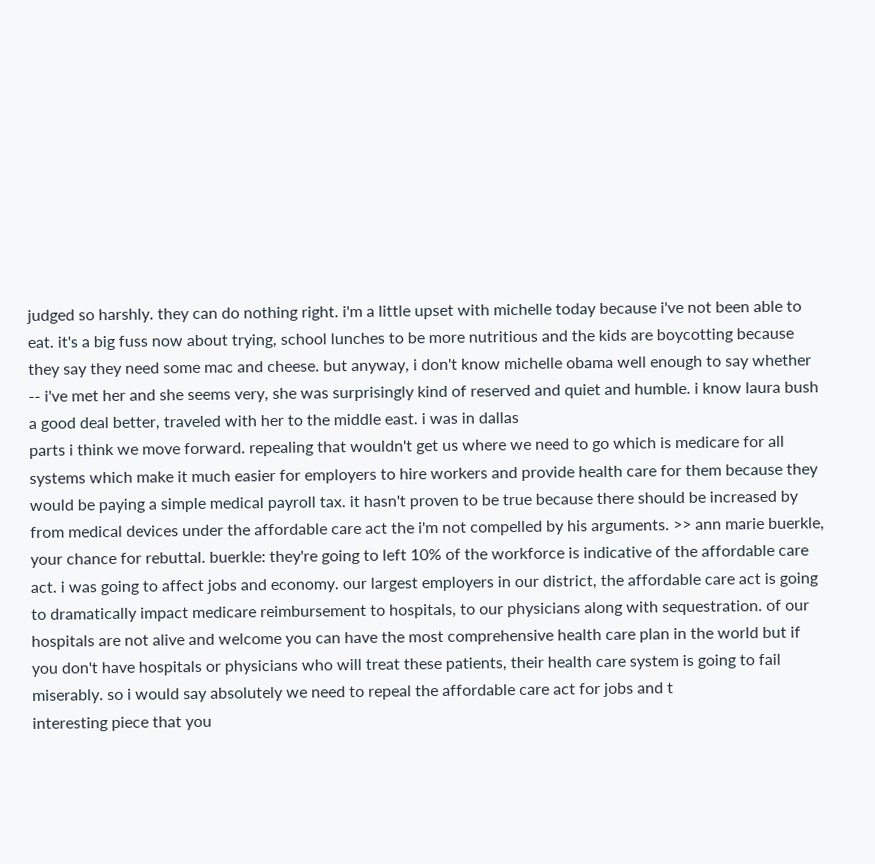judged so harshly. they can do nothing right. i'm a little upset with michelle today because i've not been able to eat. it's a big fuss now about trying, school lunches to be more nutritious and the kids are boycotting because they say they need some mac and cheese. but anyway, i don't know michelle obama well enough to say whether -- i've met her and she seems very, she was surprisingly kind of reserved and quiet and humble. i know laura bush a good deal better, traveled with her to the middle east. i was in dallas
parts i think we move forward. repealing that wouldn't get us where we need to go which is medicare for all systems which make it much easier for employers to hire workers and provide health care for them because they would be paying a simple medical payroll tax. it hasn't proven to be true because there should be increased by from medical devices under the affordable care act the i'm not compelled by his arguments. >> ann marie buerkle, your chance for rebuttal. buerkle: they're going to left 10% of the workforce is indicative of the affordable care act. i was going to affect jobs and economy. our largest employers in our district, the affordable care act is going to dramatically impact medicare reimbursement to hospitals, to our physicians along with sequestration. of our hospitals are not alive and welcome you can have the most comprehensive health care plan in the world but if you don't have hospitals or physicians who will treat these patients, their health care system is going to fail miserably. so i would say absolutely we need to repeal the affordable care act for jobs and t
interesting piece that you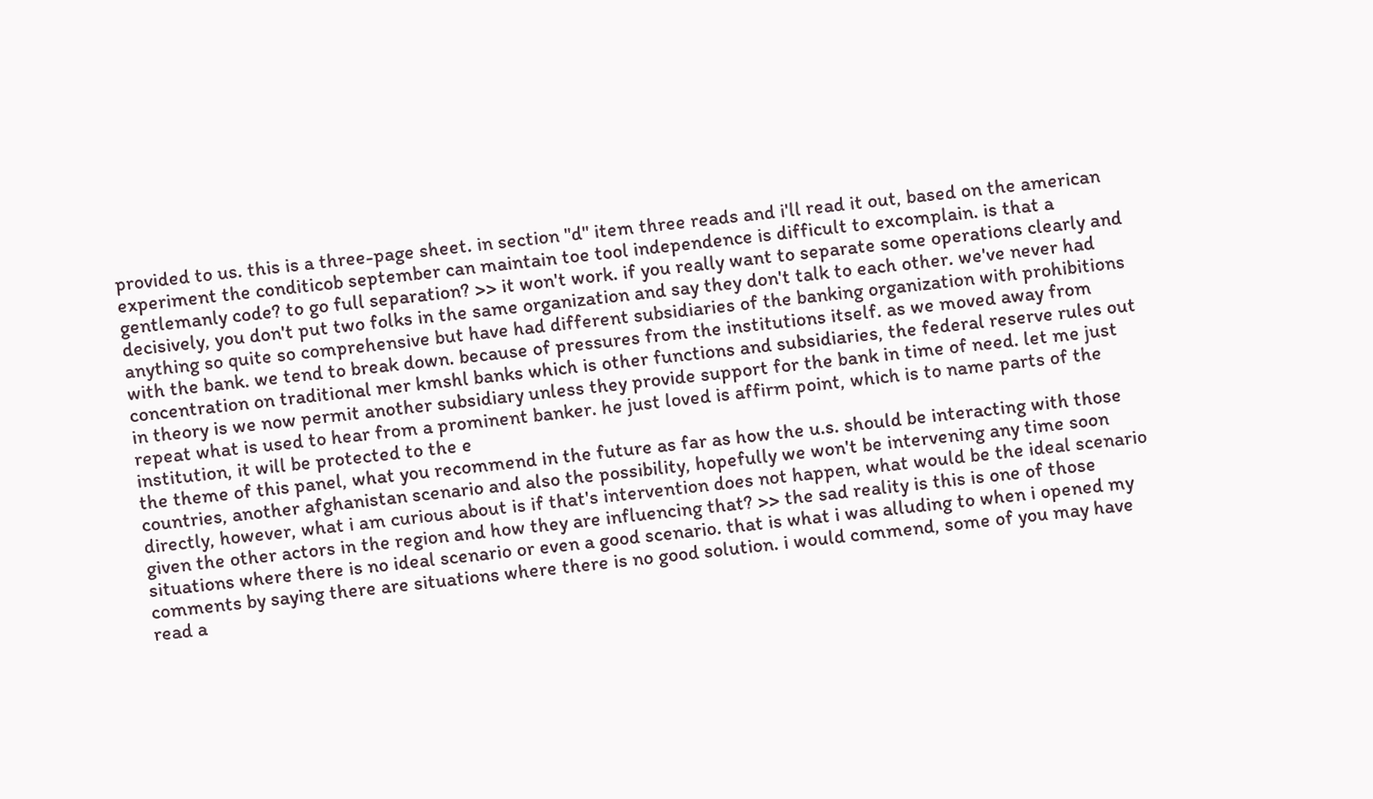provided to us. this is a three-page sheet. in section "d" item three reads and i'll read it out, based on the american experiment the conditicob september can maintain toe tool independence is difficult to excomplain. is that a gentlemanly code? to go full separation? >> it won't work. if you really want to separate some operations clearly and decisively, you don't put two folks in the same organization and say they don't talk to each other. we've never had anything so quite so comprehensive but have had different subsidiaries of the banking organization with prohibitions with the bank. we tend to break down. because of pressures from the institutions itself. as we moved away from concentration on traditional mer kmshl banks which is other functions and subsidiaries, the federal reserve rules out in theory is we now permit another subsidiary unless they provide support for the bank in time of need. let me just repeat what is used to hear from a prominent banker. he just loved is affirm point, which is to name parts of the institution, it will be protected to the e
the theme of this panel, what you recommend in the future as far as how the u.s. should be interacting with those countries, another afghanistan scenario and also the possibility, hopefully we won't be intervening any time soon directly, however, what i am curious about is if that's intervention does not happen, what would be the ideal scenario given the other actors in the region and how they are influencing that? >> the sad reality is this is one of those situations where there is no ideal scenario or even a good scenario. that is what i was alluding to when i opened my comments by saying there are situations where there is no good solution. i would commend, some of you may have read a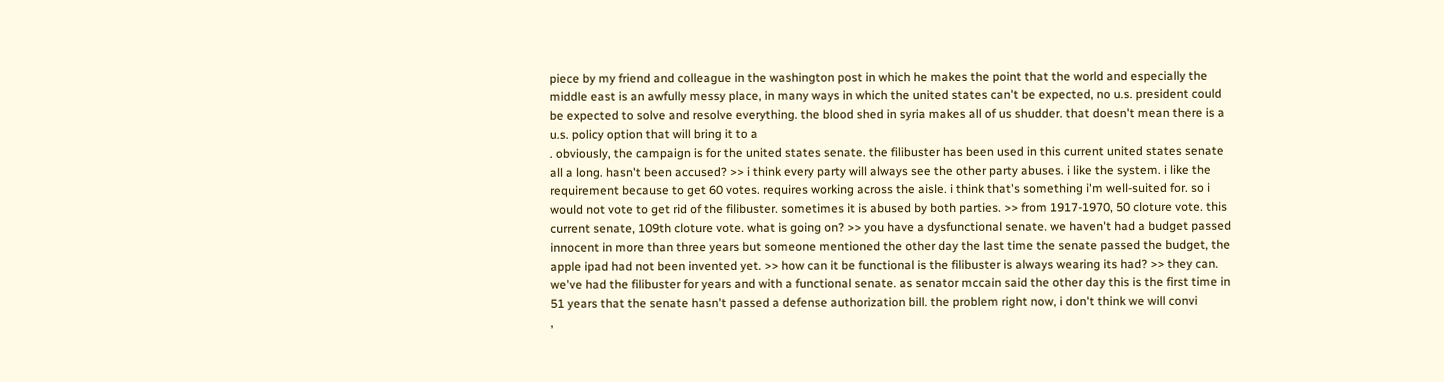piece by my friend and colleague in the washington post in which he makes the point that the world and especially the middle east is an awfully messy place, in many ways in which the united states can't be expected, no u.s. president could be expected to solve and resolve everything. the blood shed in syria makes all of us shudder. that doesn't mean there is a u.s. policy option that will bring it to a
. obviously, the campaign is for the united states senate. the filibuster has been used in this current united states senate all a long. hasn't been accused? >> i think every party will always see the other party abuses. i like the system. i like the requirement because to get 60 votes. requires working across the aisle. i think that's something i'm well-suited for. so i would not vote to get rid of the filibuster. sometimes it is abused by both parties. >> from 1917-1970, 50 cloture vote. this current senate, 109th cloture vote. what is going on? >> you have a dysfunctional senate. we haven't had a budget passed innocent in more than three years but someone mentioned the other day the last time the senate passed the budget, the apple ipad had not been invented yet. >> how can it be functional is the filibuster is always wearing its had? >> they can. we've had the filibuster for years and with a functional senate. as senator mccain said the other day this is the first time in 51 years that the senate hasn't passed a defense authorization bill. the problem right now, i don't think we will convi
,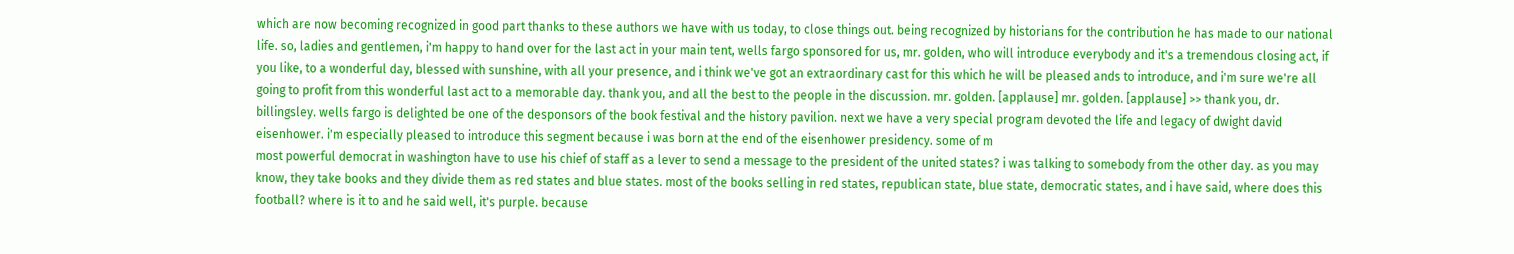which are now becoming recognized in good part thanks to these authors we have with us today, to close things out. being recognized by historians for the contribution he has made to our national life. so, ladies and gentlemen, i'm happy to hand over for the last act in your main tent, wells fargo sponsored for us, mr. golden, who will introduce everybody and it's a tremendous closing act, if you like, to a wonderful day, blessed with sunshine, with all your presence, and i think we've got an extraordinary cast for this which he will be pleased ands to introduce, and i'm sure we're all going to profit from this wonderful last act to a memorable day. thank you, and all the best to the people in the discussion. mr. golden. [applause] mr. golden. [applause] >> thank you, dr. billingsley. wells fargo is delighted be one of the desponsors of the book festival and the history pavilion. next we have a very special program devoted the life and legacy of dwight david eisenhower. i'm especially pleased to introduce this segment because i was born at the end of the eisenhower presidency. some of m
most powerful democrat in washington have to use his chief of staff as a lever to send a message to the president of the united states? i was talking to somebody from the other day. as you may know, they take books and they divide them as red states and blue states. most of the books selling in red states, republican state, blue state, democratic states, and i have said, where does this football? where is it to and he said well, it's purple. because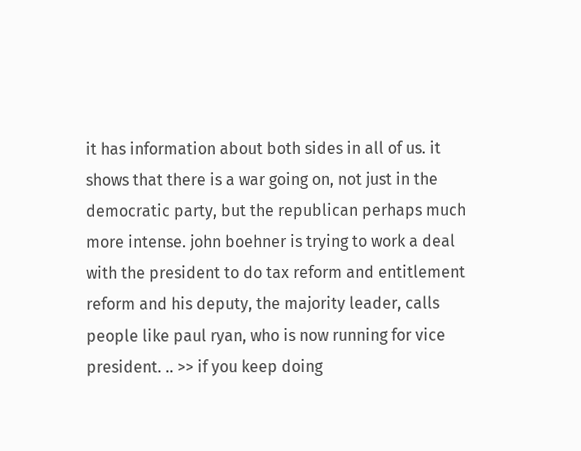it has information about both sides in all of us. it shows that there is a war going on, not just in the democratic party, but the republican perhaps much more intense. john boehner is trying to work a deal with the president to do tax reform and entitlement reform and his deputy, the majority leader, calls people like paul ryan, who is now running for vice president. .. >> if you keep doing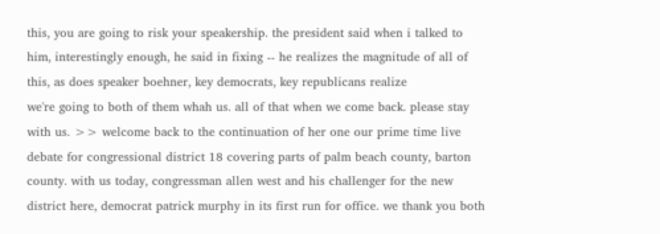this, you are going to risk your speakership. the president said when i talked to him, interestingly enough, he said in fixing -- he realizes the magnitude of all of this, as does speaker boehner, key democrats, key republicans realize
we're going to both of them whah us. all of that when we come back. please stay with us. >> welcome back to the continuation of her one our prime time live debate for congressional district 18 covering parts of palm beach county, barton county. with us today, congressman allen west and his challenger for the new district here, democrat patrick murphy in its first run for office. we thank you both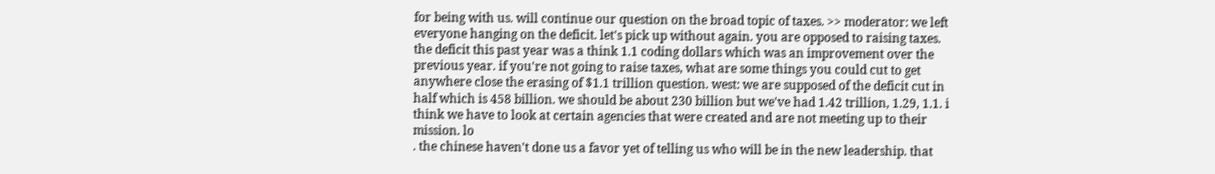for being with us. will continue our question on the broad topic of taxes. >> moderator: we left everyone hanging on the deficit. let's pick up without again. you are opposed to raising taxes. the deficit this past year was a think 1.1 coding dollars which was an improvement over the previous year. if you're not going to raise taxes, what are some things you could cut to get anywhere close the erasing of $1.1 trillion question. west: we are supposed of the deficit cut in half which is 458 billion. we should be about 230 billion but we've had 1.42 trillion, 1.29, 1.1. i think we have to look at certain agencies that were created and are not meeting up to their mission. lo
. the chinese haven't done us a favor yet of telling us who will be in the new leadership. that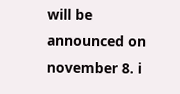will be announced on november 8. i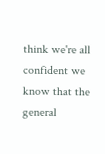think we're all confident we know that the general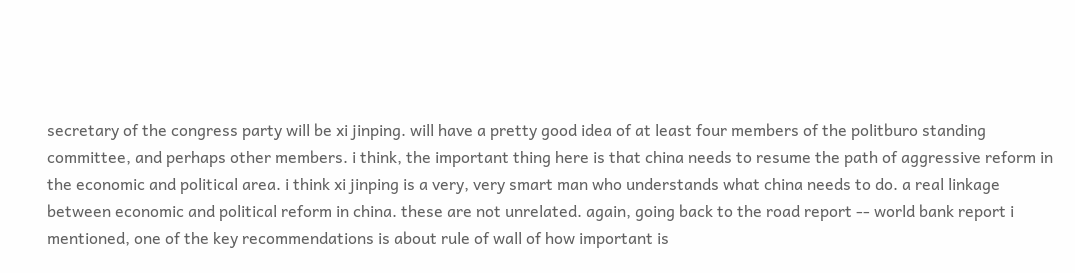secretary of the congress party will be xi jinping. will have a pretty good idea of at least four members of the politburo standing committee, and perhaps other members. i think, the important thing here is that china needs to resume the path of aggressive reform in the economic and political area. i think xi jinping is a very, very smart man who understands what china needs to do. a real linkage between economic and political reform in china. these are not unrelated. again, going back to the road report -- world bank report i mentioned, one of the key recommendations is about rule of wall of how important is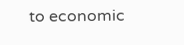to economic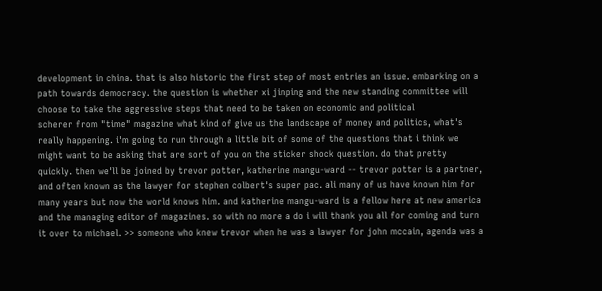development in china. that is also historic the first step of most entries an issue. embarking on a path towards democracy. the question is whether xi jinping and the new standing committee will choose to take the aggressive steps that need to be taken on economic and political
scherer from "time" magazine what kind of give us the landscape of money and politics, what's really happening. i'm going to run through a little bit of some of the questions that i think we might want to be asking that are sort of you on the sticker shock question. do that pretty quickly. then we'll be joined by trevor potter, katherine mangu-ward -- trevor potter is a partner, and often known as the lawyer for stephen colbert's super pac. ali many of us have known him for many years but now the world knows him. and katherine mangu-ward is a fellow here at new america and the managing editor of magazines. so with no more a do i will thank you all for coming and turn it over to michael. >> someone who knew trevor when he was a lawyer for john mccain, agenda was a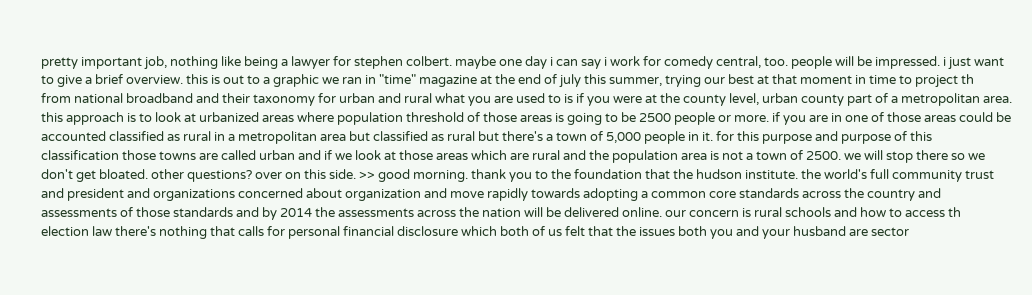pretty important job, nothing like being a lawyer for stephen colbert. maybe one day i can say i work for comedy central, too. people will be impressed. i just want to give a brief overview. this is out to a graphic we ran in "time" magazine at the end of july this summer, trying our best at that moment in time to project th
from national broadband and their taxonomy for urban and rural what you are used to is if you were at the county level, urban county part of a metropolitan area. this approach is to look at urbanized areas where population threshold of those areas is going to be 2500 people or more. if you are in one of those areas could be accounted classified as rural in a metropolitan area but classified as rural but there's a town of 5,000 people in it. for this purpose and purpose of this classification those towns are called urban and if we look at those areas which are rural and the population area is not a town of 2500. we will stop there so we don't get bloated. other questions? over on this side. >> good morning. thank you to the foundation that the hudson institute. the world's full community trust and president and organizations concerned about organization and move rapidly towards adopting a common core standards across the country and assessments of those standards and by 2014 the assessments across the nation will be delivered online. our concern is rural schools and how to access th
election law there's nothing that calls for personal financial disclosure which both of us felt that the issues both you and your husband are sector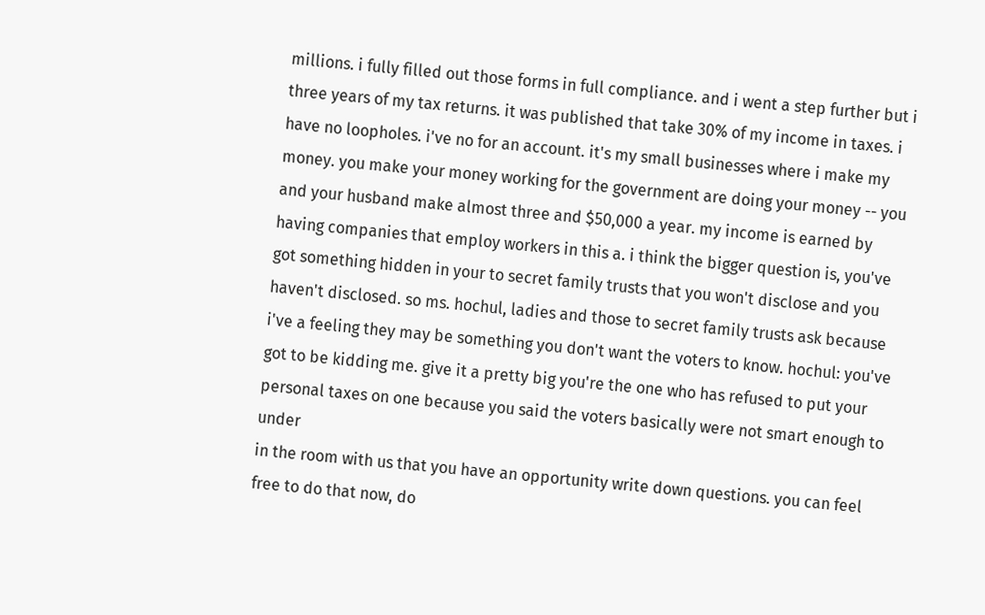millions. i fully filled out those forms in full compliance. and i went a step further but i three years of my tax returns. it was published that take 30% of my income in taxes. i have no loopholes. i've no for an account. it's my small businesses where i make my money. you make your money working for the government are doing your money -- you and your husband make almost three and $50,000 a year. my income is earned by having companies that employ workers in this a. i think the bigger question is, you've got something hidden in your to secret family trusts that you won't disclose and you haven't disclosed. so ms. hochul, ladies and those to secret family trusts ask because i've a feeling they may be something you don't want the voters to know. hochul: you've got to be kidding me. give it a pretty big you're the one who has refused to put your personal taxes on one because you said the voters basically were not smart enough to under
in the room with us that you have an opportunity write down questions. you can feel free to do that now, do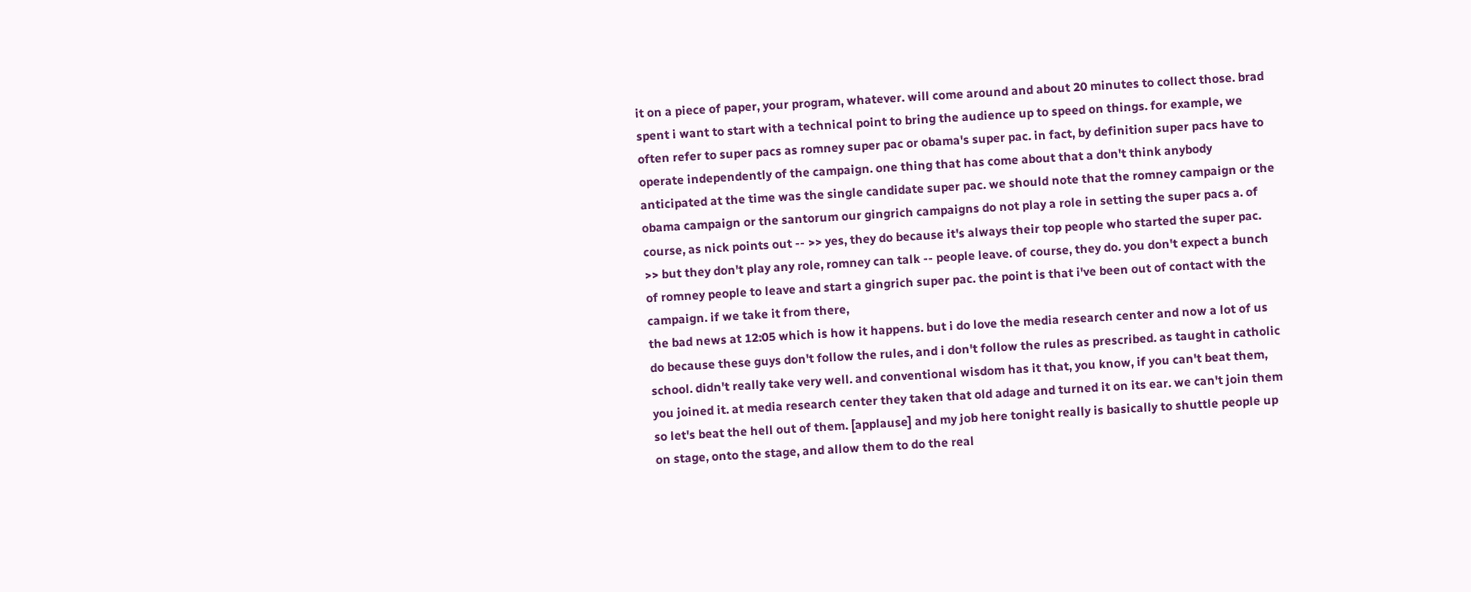it on a piece of paper, your program, whatever. will come around and about 20 minutes to collect those. brad spent i want to start with a technical point to bring the audience up to speed on things. for example, we often refer to super pacs as romney super pac or obama's super pac. in fact, by definition super pacs have to operate independently of the campaign. one thing that has come about that a don't think anybody anticipated at the time was the single candidate super pac. we should note that the romney campaign or the obama campaign or the santorum our gingrich campaigns do not play a role in setting the super pacs a. of course, as nick points out -- >> yes, they do because it's always their top people who started the super pac. >> but they don't play any role, romney can talk -- people leave. of course, they do. you don't expect a bunch of romney people to leave and start a gingrich super pac. the point is that i've been out of contact with the campaign. if we take it from there,
the bad news at 12:05 which is how it happens. but i do love the media research center and now a lot of us do because these guys don't follow the rules, and i don't follow the rules as prescribed. as taught in catholic school. didn't really take very well. and conventional wisdom has it that, you know, if you can't beat them, you joined it. at media research center they taken that old adage and turned it on its ear. we can't join them so let's beat the hell out of them. [applause] and my job here tonight really is basically to shuttle people up on stage, onto the stage, and allow them to do the real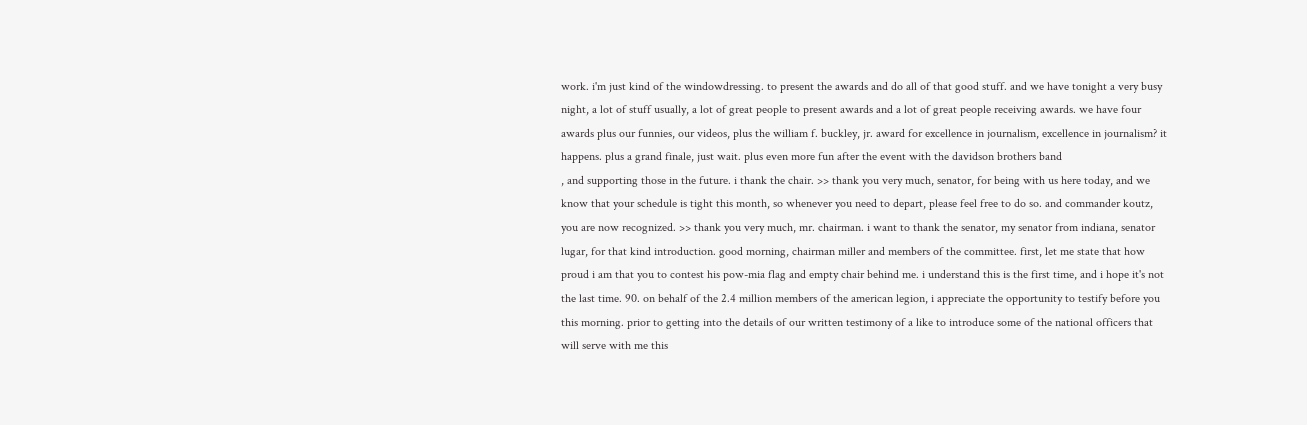work. i'm just kind of the windowdressing. to present the awards and do all of that good stuff. and we have tonight a very busy night, a lot of stuff usually, a lot of great people to present awards and a lot of great people receiving awards. we have four awards plus our funnies, our videos, plus the william f. buckley, jr. award for excellence in journalism, excellence in journalism? it happens. plus a grand finale, just wait. plus even more fun after the event with the davidson brothers band
, and supporting those in the future. i thank the chair. >> thank you very much, senator, for being with us here today, and we know that your schedule is tight this month, so whenever you need to depart, please feel free to do so. and commander koutz, you are now recognized. >> thank you very much, mr. chairman. i want to thank the senator, my senator from indiana, senator lugar, for that kind introduction. good morning, chairman miller and members of the committee. first, let me state that how proud i am that you to contest his pow-mia flag and empty chair behind me. i understand this is the first time, and i hope it's not the last time. 90. on behalf of the 2.4 million members of the american legion, i appreciate the opportunity to testify before you this morning. prior to getting into the details of our written testimony of a like to introduce some of the national officers that will serve with me this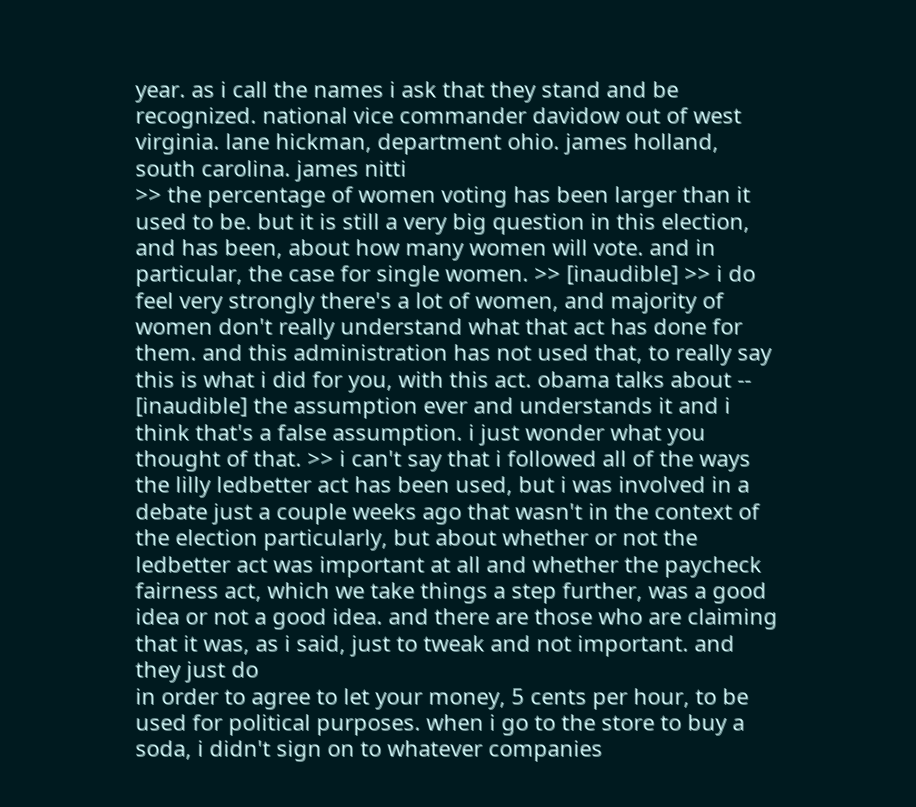year. as i call the names i ask that they stand and be recognized. national vice commander davidow out of west virginia. lane hickman, department ohio. james holland, south carolina. james nitti
>> the percentage of women voting has been larger than it used to be. but it is still a very big question in this election, and has been, about how many women will vote. and in particular, the case for single women. >> [inaudible] >> i do feel very strongly there's a lot of women, and majority of women don't really understand what that act has done for them. and this administration has not used that, to really say this is what i did for you, with this act. obama talks about -- [inaudible] the assumption ever and understands it and i think that's a false assumption. i just wonder what you thought of that. >> i can't say that i followed all of the ways the lilly ledbetter act has been used, but i was involved in a debate just a couple weeks ago that wasn't in the context of the election particularly, but about whether or not the ledbetter act was important at all and whether the paycheck fairness act, which we take things a step further, was a good idea or not a good idea. and there are those who are claiming that it was, as i said, just to tweak and not important. and they just do
in order to agree to let your money, 5 cents per hour, to be used for political purposes. when i go to the store to buy a soda, i didn't sign on to whatever companies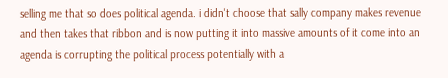selling me that so does political agenda. i didn't choose that sally company makes revenue and then takes that ribbon and is now putting it into massive amounts of it come into an agenda is corrupting the political process potentially with a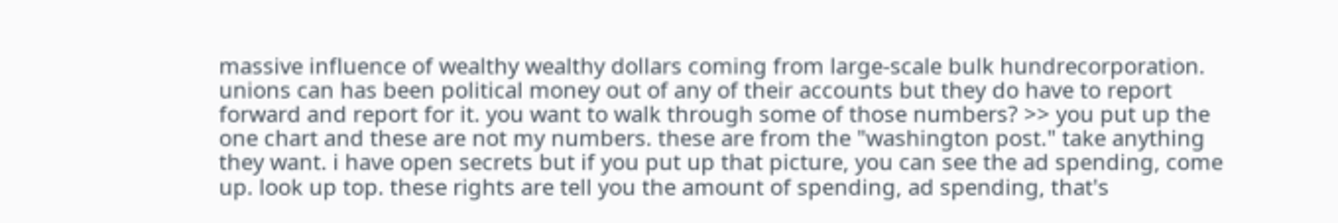massive influence of wealthy wealthy dollars coming from large-scale bulk hundrecorporation. unions can has been political money out of any of their accounts but they do have to report forward and report for it. you want to walk through some of those numbers? >> you put up the one chart and these are not my numbers. these are from the "washington post." take anything they want. i have open secrets but if you put up that picture, you can see the ad spending, come up. look up top. these rights are tell you the amount of spending, ad spending, that's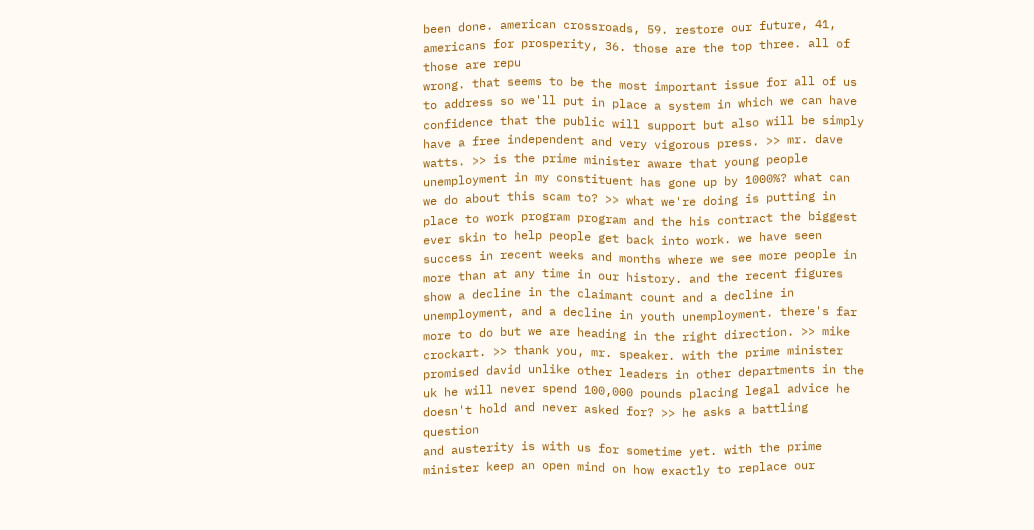been done. american crossroads, 59. restore our future, 41, americans for prosperity, 36. those are the top three. all of those are repu
wrong. that seems to be the most important issue for all of us to address so we'll put in place a system in which we can have confidence that the public will support but also will be simply have a free independent and very vigorous press. >> mr. dave watts. >> is the prime minister aware that young people unemployment in my constituent has gone up by 1000%? what can we do about this scam to? >> what we're doing is putting in place to work program program and the his contract the biggest ever skin to help people get back into work. we have seen success in recent weeks and months where we see more people in more than at any time in our history. and the recent figures show a decline in the claimant count and a decline in unemployment, and a decline in youth unemployment. there's far more to do but we are heading in the right direction. >> mike crockart. >> thank you, mr. speaker. with the prime minister promised david unlike other leaders in other departments in the uk he will never spend 100,000 pounds placing legal advice he doesn't hold and never asked for? >> he asks a battling question
and austerity is with us for sometime yet. with the prime minister keep an open mind on how exactly to replace our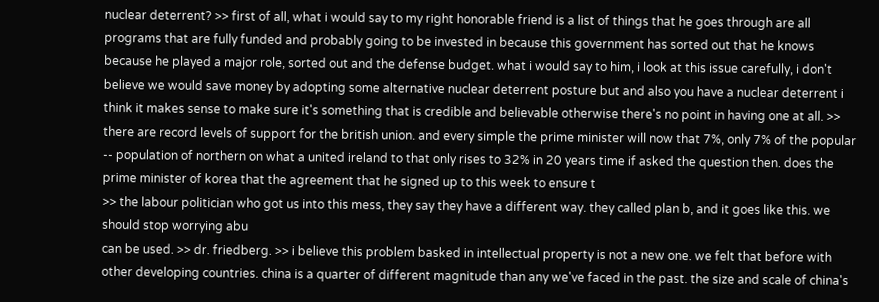nuclear deterrent? >> first of all, what i would say to my right honorable friend is a list of things that he goes through are all programs that are fully funded and probably going to be invested in because this government has sorted out that he knows because he played a major role, sorted out and the defense budget. what i would say to him, i look at this issue carefully, i don't believe we would save money by adopting some alternative nuclear deterrent posture but and also you have a nuclear deterrent i think it makes sense to make sure it's something that is credible and believable otherwise there's no point in having one at all. >> there are record levels of support for the british union. and every simple the prime minister will now that 7%, only 7% of the popular -- population of northern on what a united ireland to that only rises to 32% in 20 years time if asked the question then. does the prime minister of korea that the agreement that he signed up to this week to ensure t
>> the labour politician who got us into this mess, they say they have a different way. they called plan b, and it goes like this. we should stop worrying abu
can be used. >> dr. friedberg. >> i believe this problem basked in intellectual property is not a new one. we felt that before with other developing countries. china is a quarter of different magnitude than any we've faced in the past. the size and scale of china's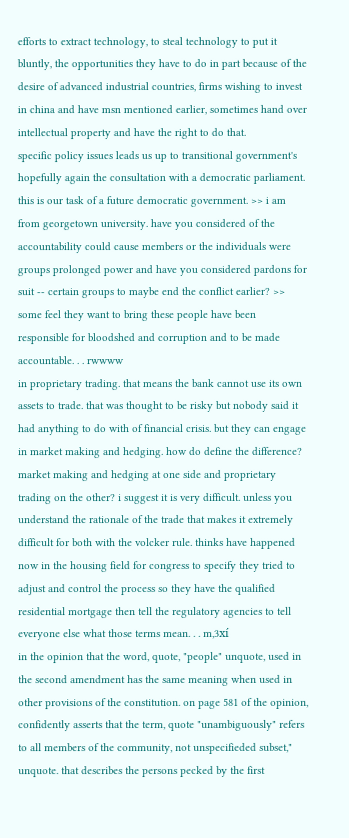efforts to extract technology, to steal technology to put it bluntly, the opportunities they have to do in part because of the desire of advanced industrial countries, firms wishing to invest in china and have msn mentioned earlier, sometimes hand over intellectual property and have the right to do that.
specific policy issues leads us up to transitional government's hopefully again the consultation with a democratic parliament. this is our task of a future democratic government. >> i am from georgetown university. have you considered of the accountability could cause members or the individuals were groups prolonged power and have you considered pardons for suit -- certain groups to maybe end the conflict earlier? >> some feel they want to bring these people have been responsible for bloodshed and corruption and to be made accountable. . . rwwww
in proprietary trading. that means the bank cannot use its own assets to trade. that was thought to be risky but nobody said it had anything to do with of financial crisis. but they can engage in market making and hedging. how do define the difference? market making and hedging at one side and proprietary trading on the other? i suggest it is very difficult. unless you understand the rationale of the trade that makes it extremely difficult for both with the volcker rule. thinks have happened now in the housing field for congress to specify they tried to adjust and control the process so they have the qualified residential mortgage then tell the regulatory agencies to tell everyone else what those terms mean. . . m,3xí
in the opinion that the word, quote, "people" unquote, used in the second amendment has the same meaning when used in other provisions of the constitution. on page 581 of the opinion, confidently asserts that the term, quote "unambiguously" refers to all members of the community, not unspecifieded subset," unquote. that describes the persons pecked by the first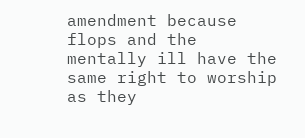amendment because flops and the mentally ill have the same right to worship as they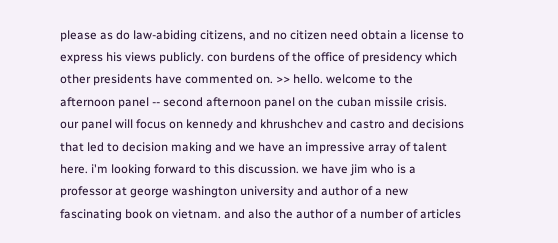please as do law-abiding citizens, and no citizen need obtain a license to express his views publicly. con burdens of the office of presidency which other presidents have commented on. >> hello. welcome to the afternoon panel -- second afternoon panel on the cuban missile crisis. our panel will focus on kennedy and khrushchev and castro and decisions that led to decision making and we have an impressive array of talent here. i'm looking forward to this discussion. we have jim who is a professor at george washington university and author of a new fascinating book on vietnam. and also the author of a number of articles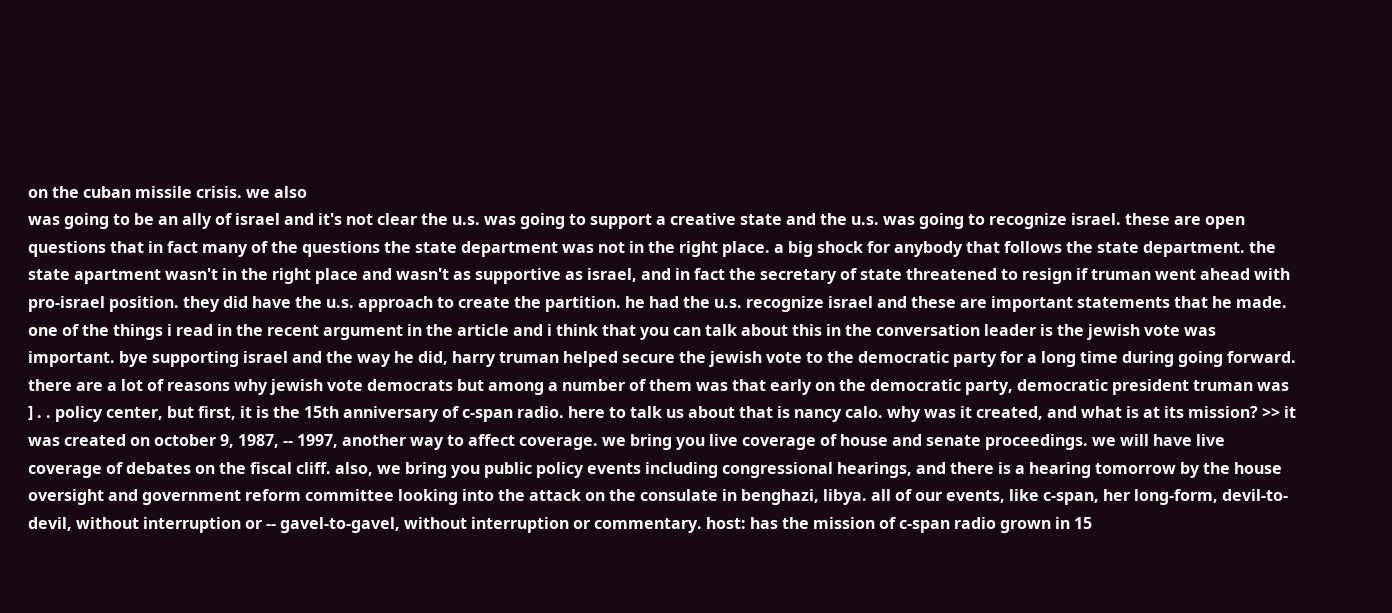on the cuban missile crisis. we also
was going to be an ally of israel and it's not clear the u.s. was going to support a creative state and the u.s. was going to recognize israel. these are open questions that in fact many of the questions the state department was not in the right place. a big shock for anybody that follows the state department. the state apartment wasn't in the right place and wasn't as supportive as israel, and in fact the secretary of state threatened to resign if truman went ahead with pro-israel position. they did have the u.s. approach to create the partition. he had the u.s. recognize israel and these are important statements that he made. one of the things i read in the recent argument in the article and i think that you can talk about this in the conversation leader is the jewish vote was important. bye supporting israel and the way he did, harry truman helped secure the jewish vote to the democratic party for a long time during going forward. there are a lot of reasons why jewish vote democrats but among a number of them was that early on the democratic party, democratic president truman was
] . . policy center, but first, it is the 15th anniversary of c-span radio. here to talk us about that is nancy calo. why was it created, and what is at its mission? >> it was created on october 9, 1987, -- 1997, another way to affect coverage. we bring you live coverage of house and senate proceedings. we will have live coverage of debates on the fiscal cliff. also, we bring you public policy events including congressional hearings, and there is a hearing tomorrow by the house oversight and government reform committee looking into the attack on the consulate in benghazi, libya. all of our events, like c-span, her long-form, devil-to-devil, without interruption or -- gavel-to-gavel, without interruption or commentary. host: has the mission of c-span radio grown in 15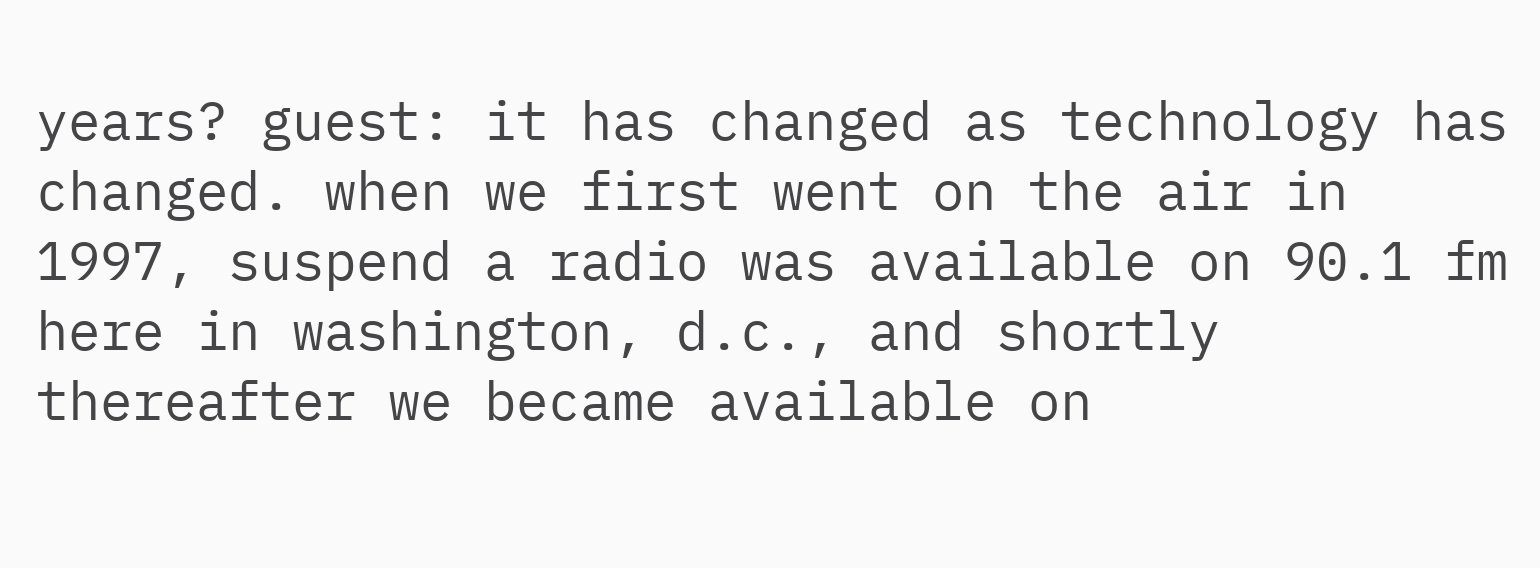years? guest: it has changed as technology has changed. when we first went on the air in 1997, suspend a radio was available on 90.1 fm here in washington, d.c., and shortly thereafter we became available on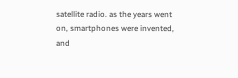satellite radio. as the years went on, smartphones were invented, and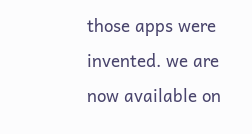those apps were invented. we are now available on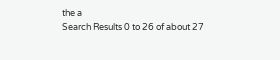the a
Search Results 0 to 26 of about 27